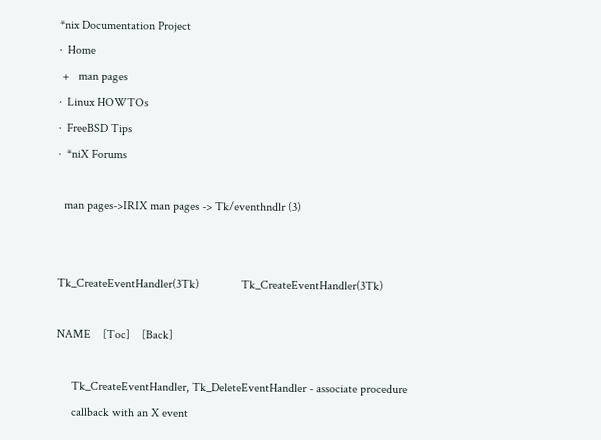*nix Documentation Project
·  Home
 +   man pages
·  Linux HOWTOs
·  FreeBSD Tips
·  *niX Forums

  man pages->IRIX man pages -> Tk/eventhndlr (3)


Tk_CreateEventHandler(3Tk)              Tk_CreateEventHandler(3Tk)

NAME    [Toc]    [Back]

     Tk_CreateEventHandler, Tk_DeleteEventHandler - associate procedure
     callback with an X event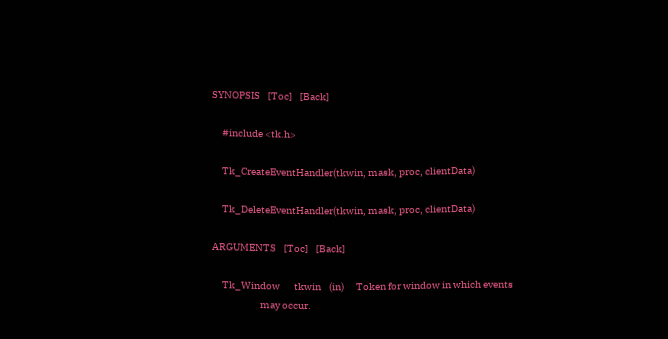SYNOPSIS    [Toc]    [Back]

     #include <tk.h>

     Tk_CreateEventHandler(tkwin, mask, proc, clientData)

     Tk_DeleteEventHandler(tkwin, mask, proc, clientData)

ARGUMENTS    [Toc]    [Back]

     Tk_Window       tkwin    (in)      Token for window in which events
                        may occur.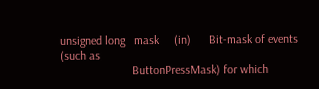unsigned long   mask     (in)      Bit-mask of events (such as
                        ButtonPressMask) for which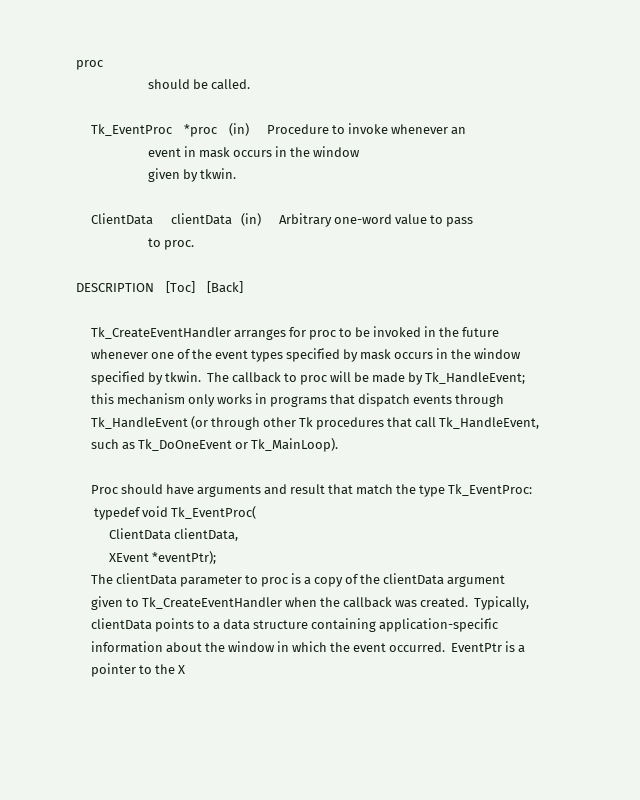proc
                        should be called.

     Tk_EventProc    *proc    (in)      Procedure to invoke whenever an
                        event in mask occurs in the window
                        given by tkwin.

     ClientData      clientData   (in)      Arbitrary one-word value to pass
                        to proc.

DESCRIPTION    [Toc]    [Back]

     Tk_CreateEventHandler arranges for proc to be invoked in the future
     whenever one of the event types specified by mask occurs in the window
     specified by tkwin.  The callback to proc will be made by Tk_HandleEvent;
     this mechanism only works in programs that dispatch events through
     Tk_HandleEvent (or through other Tk procedures that call Tk_HandleEvent,
     such as Tk_DoOneEvent or Tk_MainLoop).

     Proc should have arguments and result that match the type Tk_EventProc:
      typedef void Tk_EventProc(
           ClientData clientData,
           XEvent *eventPtr);
     The clientData parameter to proc is a copy of the clientData argument
     given to Tk_CreateEventHandler when the callback was created.  Typically,
     clientData points to a data structure containing application-specific
     information about the window in which the event occurred.  EventPtr is a
     pointer to the X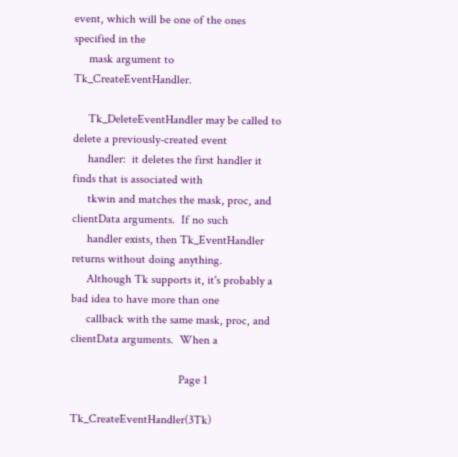event, which will be one of the ones specified in the
     mask argument to Tk_CreateEventHandler.

     Tk_DeleteEventHandler may be called to delete a previously-created event
     handler:  it deletes the first handler it finds that is associated with
     tkwin and matches the mask, proc, and clientData arguments.  If no such
     handler exists, then Tk_EventHandler returns without doing anything.
     Although Tk supports it, it's probably a bad idea to have more than one
     callback with the same mask, proc, and clientData arguments.  When a

                                    Page 1

Tk_CreateEventHandler(3Tk)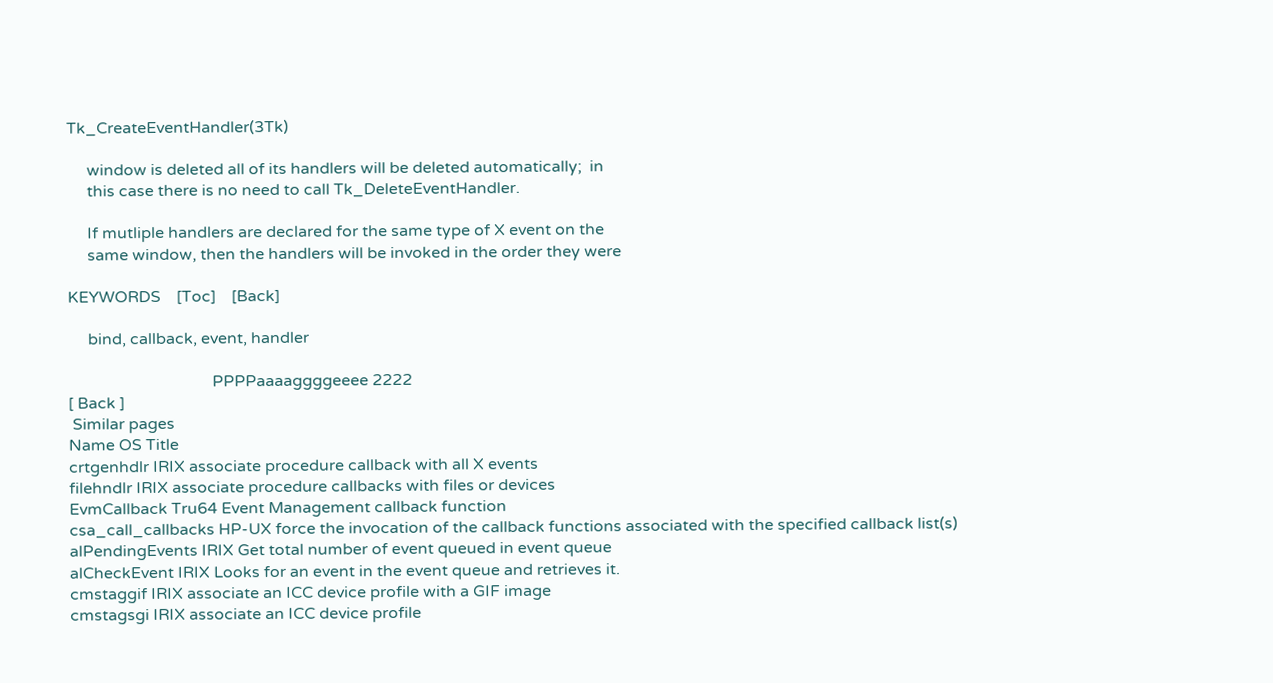Tk_CreateEventHandler(3Tk)

     window is deleted all of its handlers will be deleted automatically;  in
     this case there is no need to call Tk_DeleteEventHandler.

     If mutliple handlers are declared for the same type of X event on the
     same window, then the handlers will be invoked in the order they were

KEYWORDS    [Toc]    [Back]

     bind, callback, event, handler

                                    PPPPaaaaggggeeee 2222
[ Back ]
 Similar pages
Name OS Title
crtgenhdlr IRIX associate procedure callback with all X events
filehndlr IRIX associate procedure callbacks with files or devices
EvmCallback Tru64 Event Management callback function
csa_call_callbacks HP-UX force the invocation of the callback functions associated with the specified callback list(s)
alPendingEvents IRIX Get total number of event queued in event queue
alCheckEvent IRIX Looks for an event in the event queue and retrieves it.
cmstaggif IRIX associate an ICC device profile with a GIF image
cmstagsgi IRIX associate an ICC device profile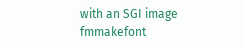with an SGI image
fmmakefont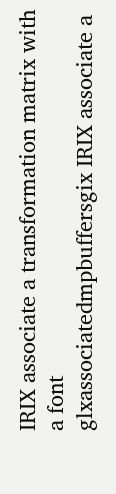IRIX associate a transformation matrix with a font
glxassociatedmpbuffersgix IRIX associate a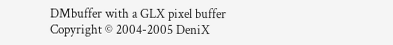DMbuffer with a GLX pixel buffer
Copyright © 2004-2005 DeniX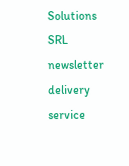Solutions SRL
newsletter delivery service